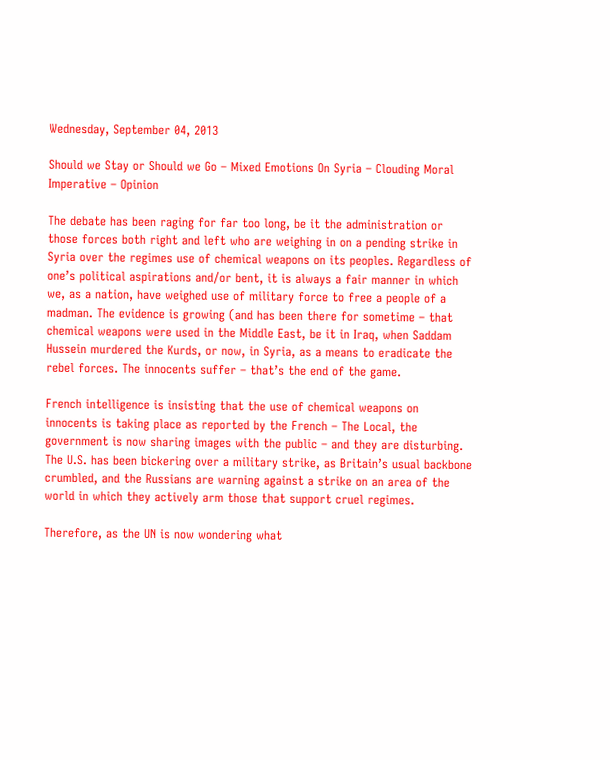Wednesday, September 04, 2013

Should we Stay or Should we Go – Mixed Emotions On Syria – Clouding Moral Imperative – Opinion

The debate has been raging for far too long, be it the administration or those forces both right and left who are weighing in on a pending strike in Syria over the regimes use of chemical weapons on its peoples. Regardless of one’s political aspirations and/or bent, it is always a fair manner in which we, as a nation, have weighed use of military force to free a people of a madman. The evidence is growing (and has been there for sometime – that chemical weapons were used in the Middle East, be it in Iraq, when Saddam Hussein murdered the Kurds, or now, in Syria, as a means to eradicate the rebel forces. The innocents suffer – that’s the end of the game.

French intelligence is insisting that the use of chemical weapons on innocents is taking place as reported by the French – The Local, the government is now sharing images with the public – and they are disturbing. The U.S. has been bickering over a military strike, as Britain’s usual backbone crumbled, and the Russians are warning against a strike on an area of the world in which they actively arm those that support cruel regimes.

Therefore, as the UN is now wondering what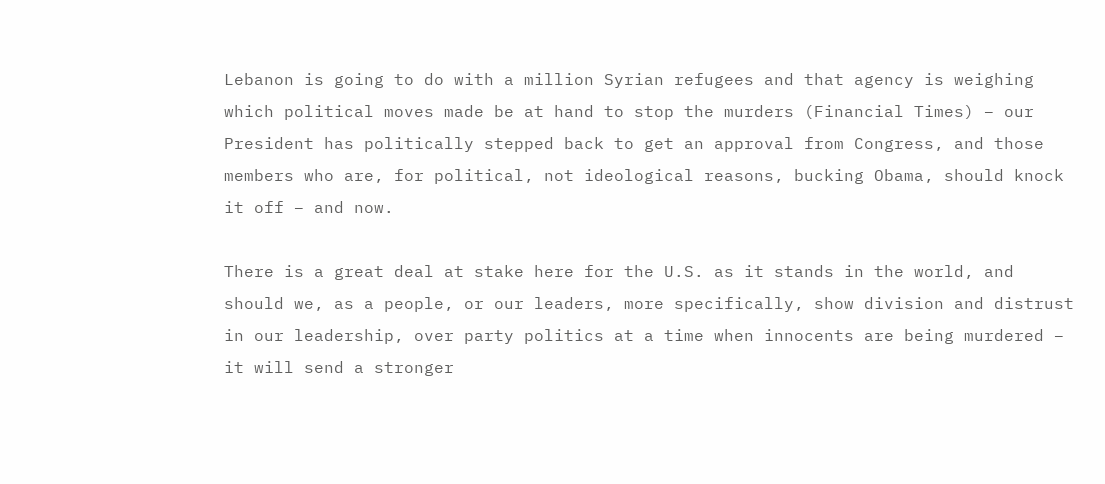Lebanon is going to do with a million Syrian refugees and that agency is weighing which political moves made be at hand to stop the murders (Financial Times) – our President has politically stepped back to get an approval from Congress, and those members who are, for political, not ideological reasons, bucking Obama, should knock it off – and now.

There is a great deal at stake here for the U.S. as it stands in the world, and should we, as a people, or our leaders, more specifically, show division and distrust in our leadership, over party politics at a time when innocents are being murdered – it will send a stronger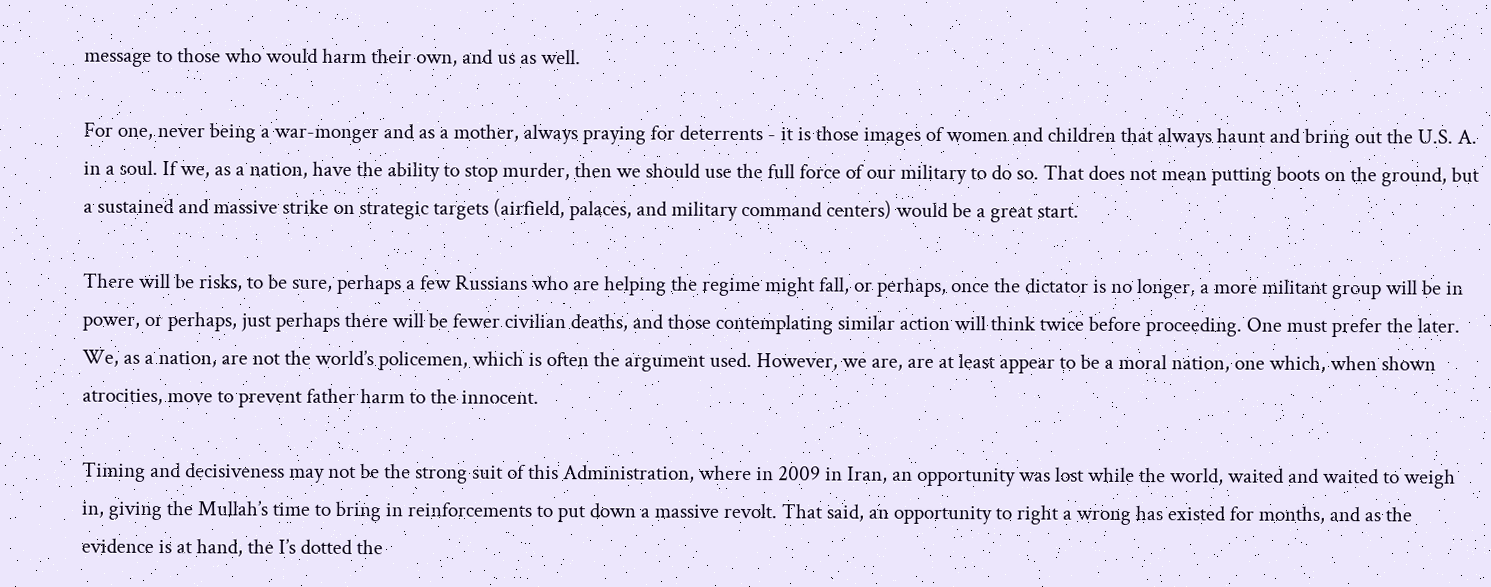message to those who would harm their own, and us as well.

For one, never being a war-monger and as a mother, always praying for deterrents - it is those images of women and children that always haunt and bring out the U.S. A. in a soul. If we, as a nation, have the ability to stop murder, then we should use the full force of our military to do so. That does not mean putting boots on the ground, but a sustained and massive strike on strategic targets (airfield, palaces, and military command centers) would be a great start.

There will be risks, to be sure, perhaps a few Russians who are helping the regime might fall, or perhaps, once the dictator is no longer, a more militant group will be in power, or perhaps, just perhaps there will be fewer civilian deaths, and those contemplating similar action will think twice before proceeding. One must prefer the later. We, as a nation, are not the world’s policemen, which is often the argument used. However, we are, are at least appear to be a moral nation, one which, when shown atrocities, move to prevent father harm to the innocent.

Timing and decisiveness may not be the strong suit of this Administration, where in 2009 in Iran, an opportunity was lost while the world, waited and waited to weigh in, giving the Mullah’s time to bring in reinforcements to put down a massive revolt. That said, an opportunity to right a wrong has existed for months, and as the evidence is at hand, the I’s dotted the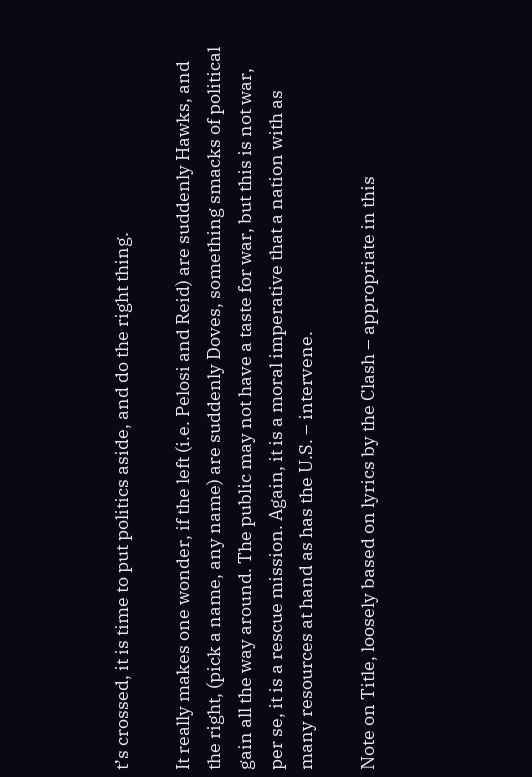t’s crossed, it is time to put politics aside, and do the right thing.

It really makes one wonder, if the left (i.e. Pelosi and Reid) are suddenly Hawks, and the right, (pick a name, any name) are suddenly Doves, something smacks of political gain all the way around. The public may not have a taste for war, but this is not war, per se, it is a rescue mission. Again, it is a moral imperative that a nation with as many resources at hand as has the U.S. – intervene.

Note on Title, loosely based on lyrics by the Clash – appropriate in this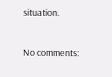situation.

No comments: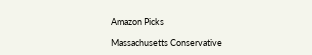Amazon Picks

Massachusetts Conservative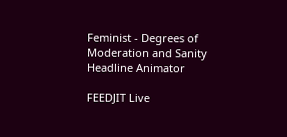Feminist - Degrees of Moderation and Sanity Headline Animator

FEEDJIT Live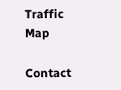Traffic Map

Contact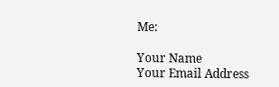Me:

Your Name
Your Email Address